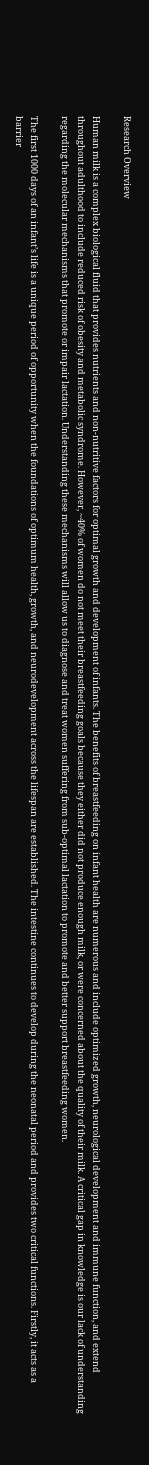Research Overview

Human milk is a complex biological fluid that provides nutrients and non-nutritive factors for optimal growth and development of infants. The benefits of breastfeeding on infant health are numerous and include optimized growth, neurological development and immune function, and extend throughout adulthood to include reduced risk of obesity and metabolic syndrome. However, ~40% of women do not meet their breastfeeding goals because they either did not produce enough milk, or were concerned about the quality of their milk. A critical gap in knowledge is our lack of understanding regarding the molecular mechanisms that promote or impair lactation. Understanding these mechanisms will allow us to diagnose and treat women suffering from sub-optimal lactation to promote and better support breastfeeding women.

The first 1000 days of an infant’s life is a unique period of opportunity when the foundations of optimum health, growth, and neurodevelopment across the lifespan are established. The intestine continues to develop during the neonatal period and provides two critical functions. Firstly, it acts as a barrier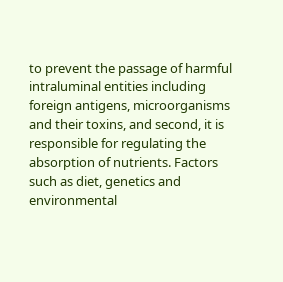to prevent the passage of harmful intraluminal entities including foreign antigens, microorganisms and their toxins, and second, it is responsible for regulating the absorption of nutrients. Factors such as diet, genetics and environmental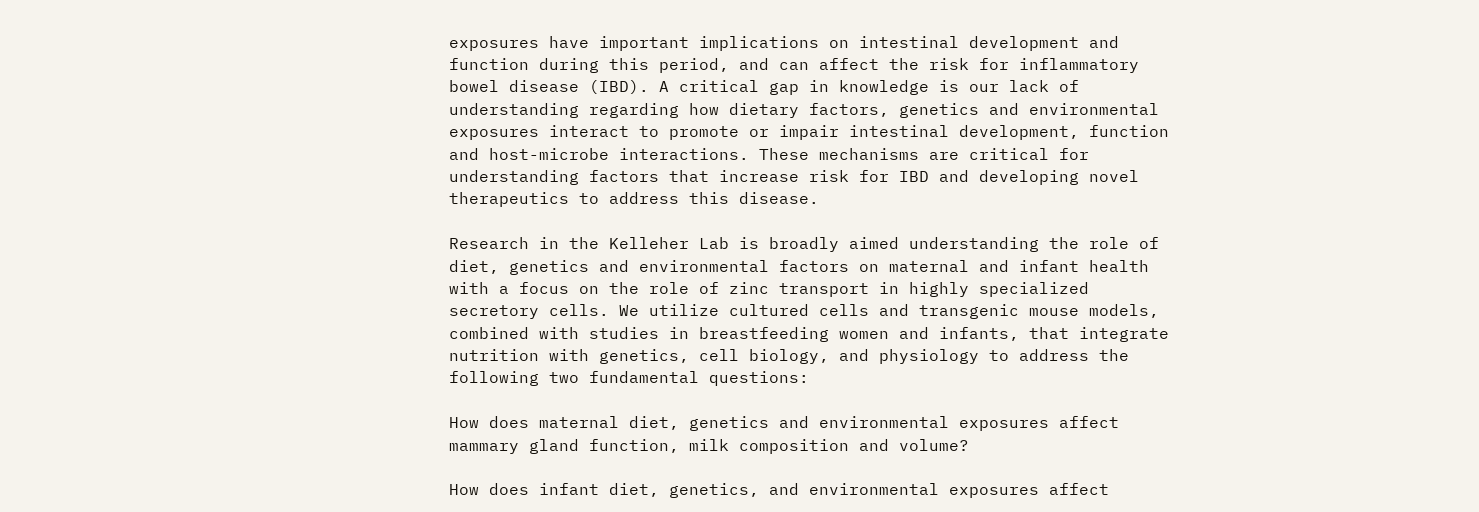exposures have important implications on intestinal development and function during this period, and can affect the risk for inflammatory bowel disease (IBD). A critical gap in knowledge is our lack of understanding regarding how dietary factors, genetics and environmental exposures interact to promote or impair intestinal development, function and host-microbe interactions. These mechanisms are critical for understanding factors that increase risk for IBD and developing novel therapeutics to address this disease.

Research in the Kelleher Lab is broadly aimed understanding the role of diet, genetics and environmental factors on maternal and infant health with a focus on the role of zinc transport in highly specialized secretory cells. We utilize cultured cells and transgenic mouse models, combined with studies in breastfeeding women and infants, that integrate nutrition with genetics, cell biology, and physiology to address the following two fundamental questions:

How does maternal diet, genetics and environmental exposures affect mammary gland function, milk composition and volume?

How does infant diet, genetics, and environmental exposures affect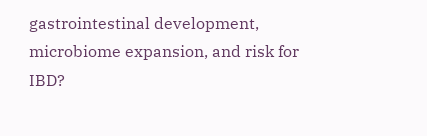gastrointestinal development, microbiome expansion, and risk for IBD?